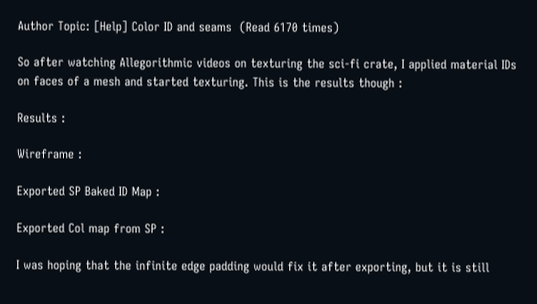Author Topic: [Help] Color ID and seams  (Read 6170 times)

So after watching Allegorithmic videos on texturing the sci-fi crate, I applied material IDs on faces of a mesh and started texturing. This is the results though :

Results :

Wireframe :

Exported SP Baked ID Map :

Exported Col map from SP :

I was hoping that the infinite edge padding would fix it after exporting, but it is still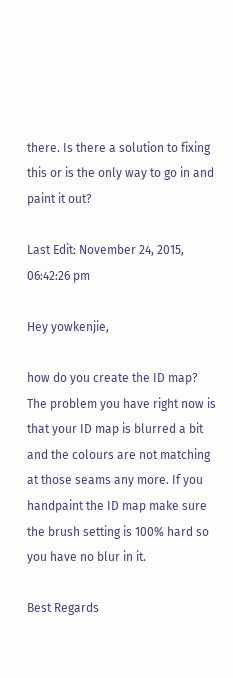there. Is there a solution to fixing this or is the only way to go in and paint it out?

Last Edit: November 24, 2015, 06:42:26 pm

Hey yowkenjie,

how do you create the ID map?
The problem you have right now is that your ID map is blurred a bit and the colours are not matching at those seams any more. If you handpaint the ID map make sure the brush setting is 100% hard so you have no blur in it.

Best Regards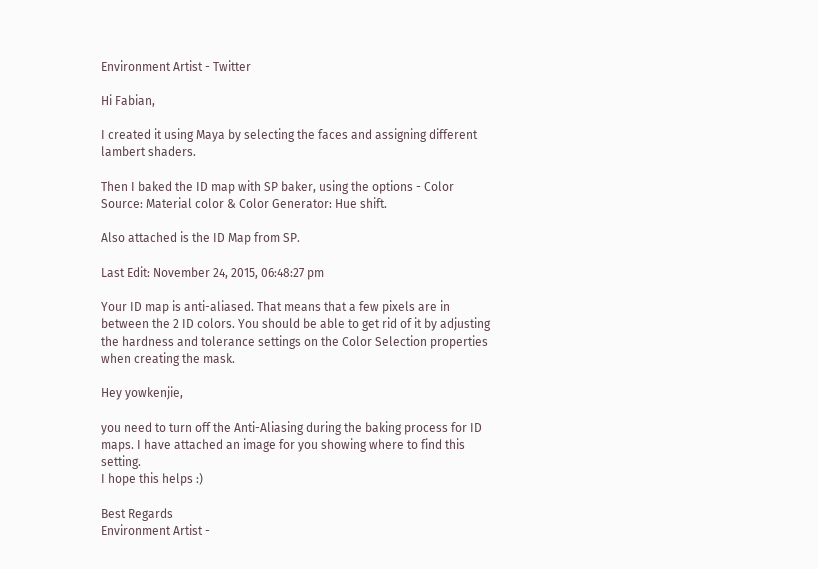Environment Artist - Twitter

Hi Fabian,

I created it using Maya by selecting the faces and assigning different lambert shaders.

Then I baked the ID map with SP baker, using the options - Color Source: Material color & Color Generator: Hue shift.

Also attached is the ID Map from SP.

Last Edit: November 24, 2015, 06:48:27 pm

Your ID map is anti-aliased. That means that a few pixels are in between the 2 ID colors. You should be able to get rid of it by adjusting the hardness and tolerance settings on the Color Selection properties when creating the mask.

Hey yowkenjie,

you need to turn off the Anti-Aliasing during the baking process for ID maps. I have attached an image for you showing where to find this setting.
I hope this helps :)

Best Regards
Environment Artist -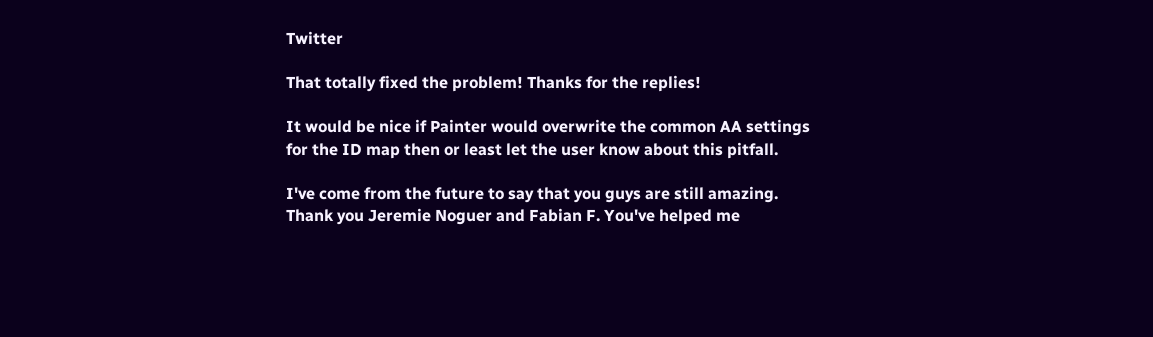Twitter

That totally fixed the problem! Thanks for the replies!

It would be nice if Painter would overwrite the common AA settings for the ID map then or least let the user know about this pitfall.

I've come from the future to say that you guys are still amazing. Thank you Jeremie Noguer and Fabian F. You've helped me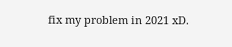fix my problem in 2021 xD.